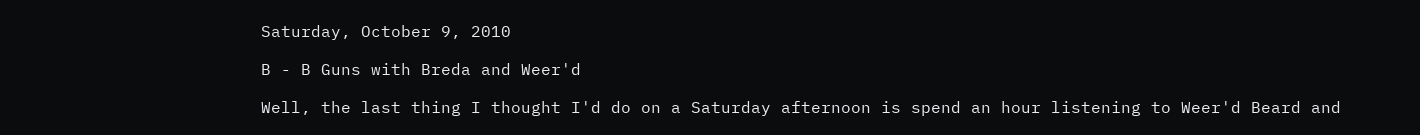Saturday, October 9, 2010

B - B Guns with Breda and Weer'd

Well, the last thing I thought I'd do on a Saturday afternoon is spend an hour listening to Weer'd Beard and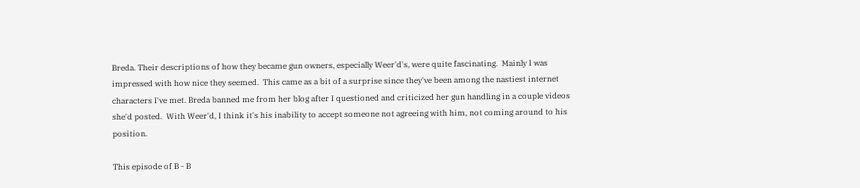Breda. Their descriptions of how they became gun owners, especially Weer'd's, were quite fascinating.  Mainly I was impressed with how nice they seemed.  This came as a bit of a surprise since they've been among the nastiest internet characters I've met. Breda banned me from her blog after I questioned and criticized her gun handling in a couple videos she'd posted.  With Weer'd, I think it's his inability to accept someone not agreeing with him, not coming around to his position.

This episode of B - B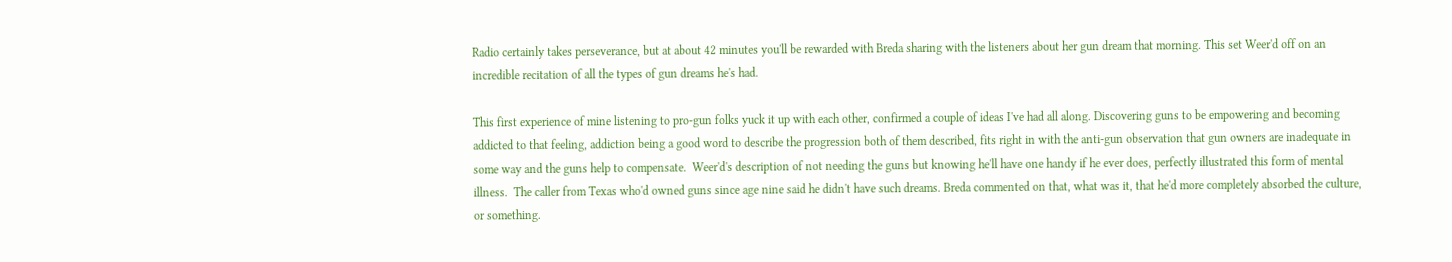Radio certainly takes perseverance, but at about 42 minutes you'll be rewarded with Breda sharing with the listeners about her gun dream that morning. This set Weer'd off on an incredible recitation of all the types of gun dreams he's had.

This first experience of mine listening to pro-gun folks yuck it up with each other, confirmed a couple of ideas I've had all along. Discovering guns to be empowering and becoming addicted to that feeling, addiction being a good word to describe the progression both of them described, fits right in with the anti-gun observation that gun owners are inadequate in some way and the guns help to compensate.  Weer'd's description of not needing the guns but knowing he'll have one handy if he ever does, perfectly illustrated this form of mental illness.  The caller from Texas who'd owned guns since age nine said he didn't have such dreams. Breda commented on that, what was it, that he'd more completely absorbed the culture, or something.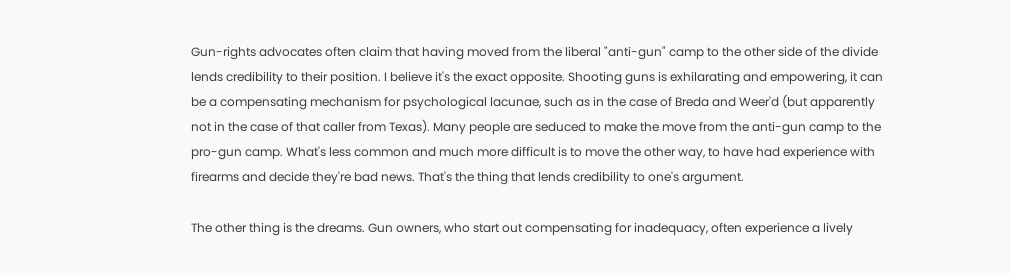Gun-rights advocates often claim that having moved from the liberal "anti-gun" camp to the other side of the divide lends credibility to their position. I believe it's the exact opposite. Shooting guns is exhilarating and empowering, it can be a compensating mechanism for psychological lacunae, such as in the case of Breda and Weer'd (but apparently not in the case of that caller from Texas). Many people are seduced to make the move from the anti-gun camp to the pro-gun camp. What's less common and much more difficult is to move the other way, to have had experience with firearms and decide they're bad news. That's the thing that lends credibility to one's argument.

The other thing is the dreams. Gun owners, who start out compensating for inadequacy, often experience a lively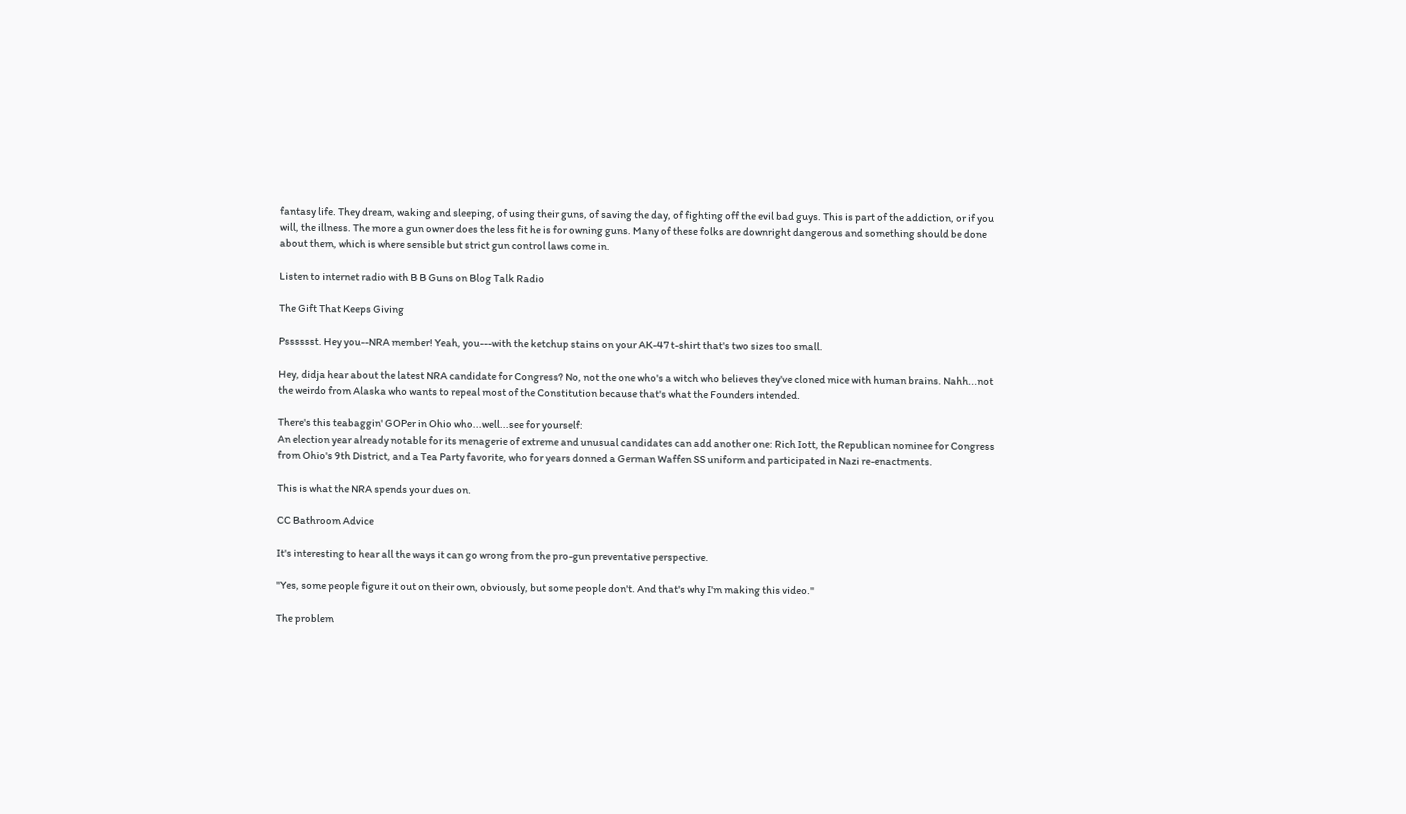fantasy life. They dream, waking and sleeping, of using their guns, of saving the day, of fighting off the evil bad guys. This is part of the addiction, or if you will, the illness. The more a gun owner does the less fit he is for owning guns. Many of these folks are downright dangerous and something should be done about them, which is where sensible but strict gun control laws come in.

Listen to internet radio with B B Guns on Blog Talk Radio

The Gift That Keeps Giving

Psssssst. Hey you--NRA member! Yeah, you---with the ketchup stains on your AK-47 t-shirt that's two sizes too small.

Hey, didja hear about the latest NRA candidate for Congress? No, not the one who's a witch who believes they've cloned mice with human brains. Nahh...not the weirdo from Alaska who wants to repeal most of the Constitution because that's what the Founders intended.

There's this teabaggin' GOPer in Ohio who...well...see for yourself:
An election year already notable for its menagerie of extreme and unusual candidates can add another one: Rich Iott, the Republican nominee for Congress from Ohio's 9th District, and a Tea Party favorite, who for years donned a German Waffen SS uniform and participated in Nazi re-enactments.

This is what the NRA spends your dues on.

CC Bathroom Advice

It's interesting to hear all the ways it can go wrong from the pro-gun preventative perspective.

"Yes, some people figure it out on their own, obviously, but some people don't. And that's why I'm making this video."

The problem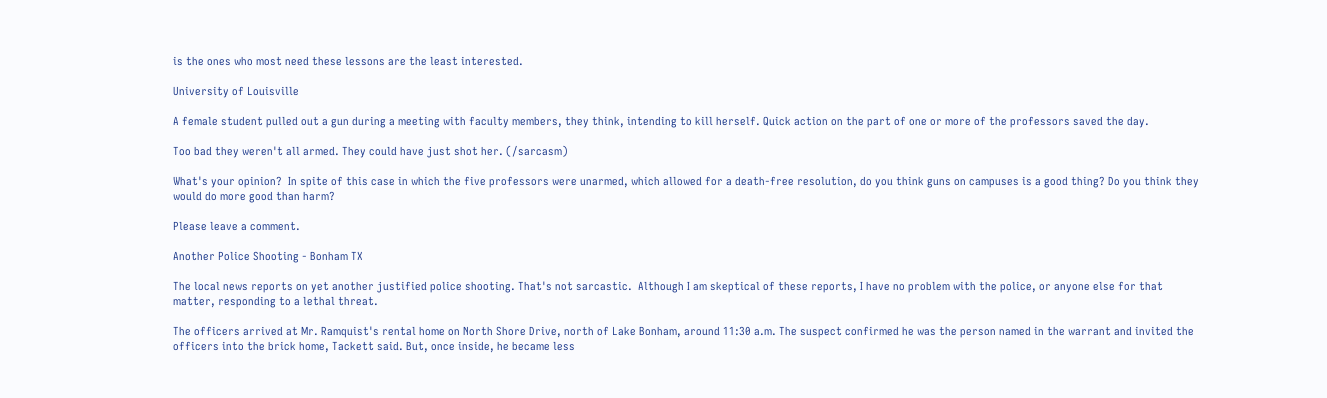is the ones who most need these lessons are the least interested.

University of Louisville

A female student pulled out a gun during a meeting with faculty members, they think, intending to kill herself. Quick action on the part of one or more of the professors saved the day.

Too bad they weren't all armed. They could have just shot her. (/sarcasm)

What's your opinion?  In spite of this case in which the five professors were unarmed, which allowed for a death-free resolution, do you think guns on campuses is a good thing? Do you think they would do more good than harm?

Please leave a comment.

Another Police Shooting - Bonham TX

The local news reports on yet another justified police shooting. That's not sarcastic.  Although I am skeptical of these reports, I have no problem with the police, or anyone else for that matter, responding to a lethal threat.

The officers arrived at Mr. Ramquist's rental home on North Shore Drive, north of Lake Bonham, around 11:30 a.m. The suspect confirmed he was the person named in the warrant and invited the officers into the brick home, Tackett said. But, once inside, he became less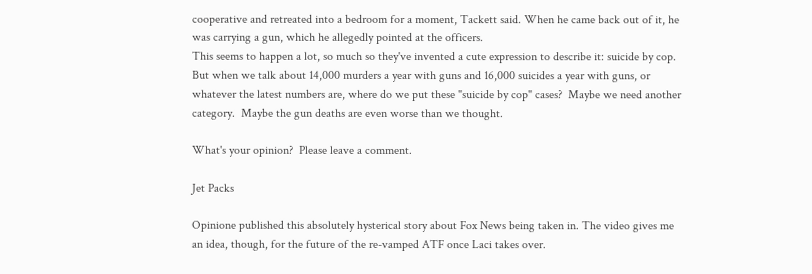cooperative and retreated into a bedroom for a moment, Tackett said. When he came back out of it, he was carrying a gun, which he allegedly pointed at the officers.
This seems to happen a lot, so much so they've invented a cute expression to describe it: suicide by cop. But when we talk about 14,000 murders a year with guns and 16,000 suicides a year with guns, or whatever the latest numbers are, where do we put these "suicide by cop" cases?  Maybe we need another category.  Maybe the gun deaths are even worse than we thought.

What's your opinion?  Please leave a comment.

Jet Packs

Opinione published this absolutely hysterical story about Fox News being taken in. The video gives me an idea, though, for the future of the re-vamped ATF once Laci takes over.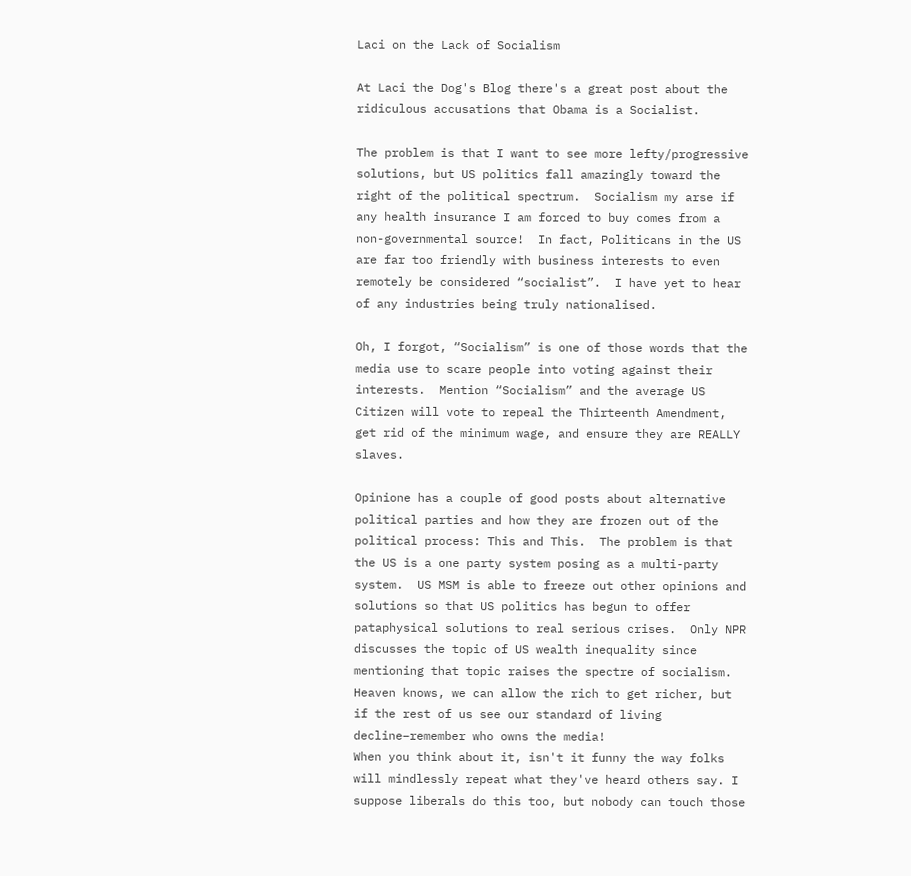Laci on the Lack of Socialism

At Laci the Dog's Blog there's a great post about the ridiculous accusations that Obama is a Socialist.

The problem is that I want to see more lefty/progressive solutions, but US politics fall amazingly toward the right of the political spectrum.  Socialism my arse if any health insurance I am forced to buy comes from a non-governmental source!  In fact, Politicans in the US are far too friendly with business interests to even remotely be considered “socialist”.  I have yet to hear of any industries being truly nationalised.

Oh, I forgot, “Socialism” is one of those words that the media use to scare people into voting against their interests.  Mention “Socialism” and the average US Citizen will vote to repeal the Thirteenth Amendment, get rid of the minimum wage, and ensure they are REALLY slaves.

Opinione has a couple of good posts about alternative political parties and how they are frozen out of the political process: This and This.  The problem is that the US is a one party system posing as a multi-party system.  US MSM is able to freeze out other opinions and solutions so that US politics has begun to offer pataphysical solutions to real serious crises.  Only NPR discusses the topic of US wealth inequality since mentioning that topic raises the spectre of socialism.  Heaven knows, we can allow the rich to get richer, but if the rest of us see our standard of living decline–remember who owns the media!
When you think about it, isn't it funny the way folks will mindlessly repeat what they've heard others say. I suppose liberals do this too, but nobody can touch those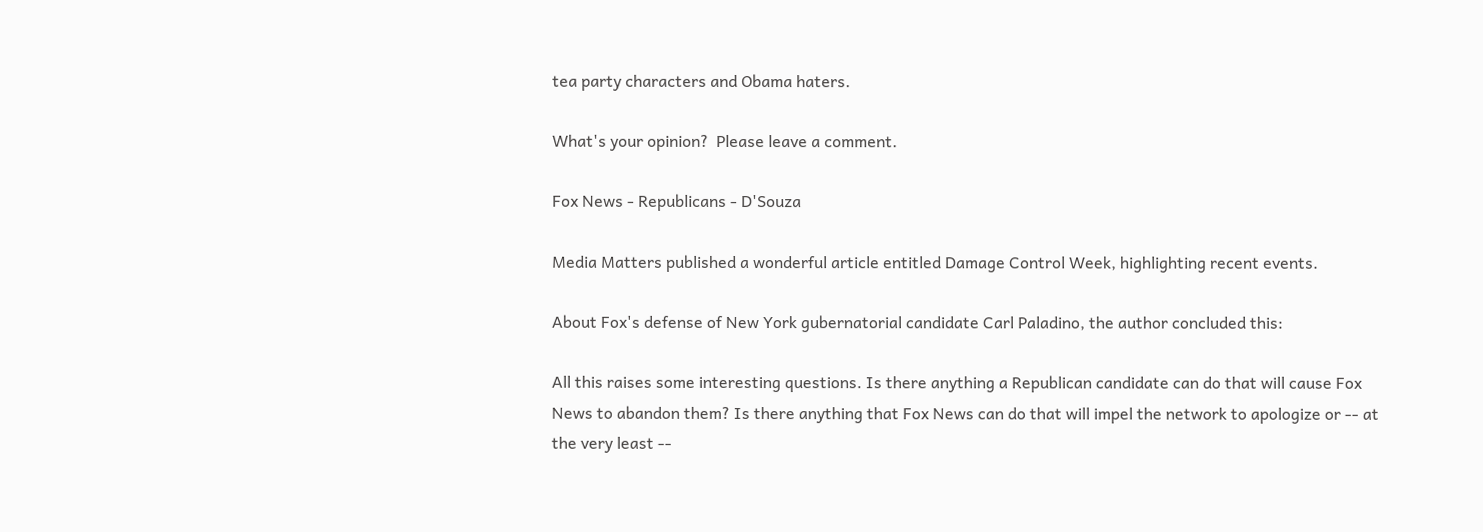tea party characters and Obama haters.

What's your opinion?  Please leave a comment.

Fox News - Republicans - D'Souza

Media Matters published a wonderful article entitled Damage Control Week, highlighting recent events.

About Fox's defense of New York gubernatorial candidate Carl Paladino, the author concluded this:

All this raises some interesting questions. Is there anything a Republican candidate can do that will cause Fox News to abandon them? Is there anything that Fox News can do that will impel the network to apologize or -- at the very least --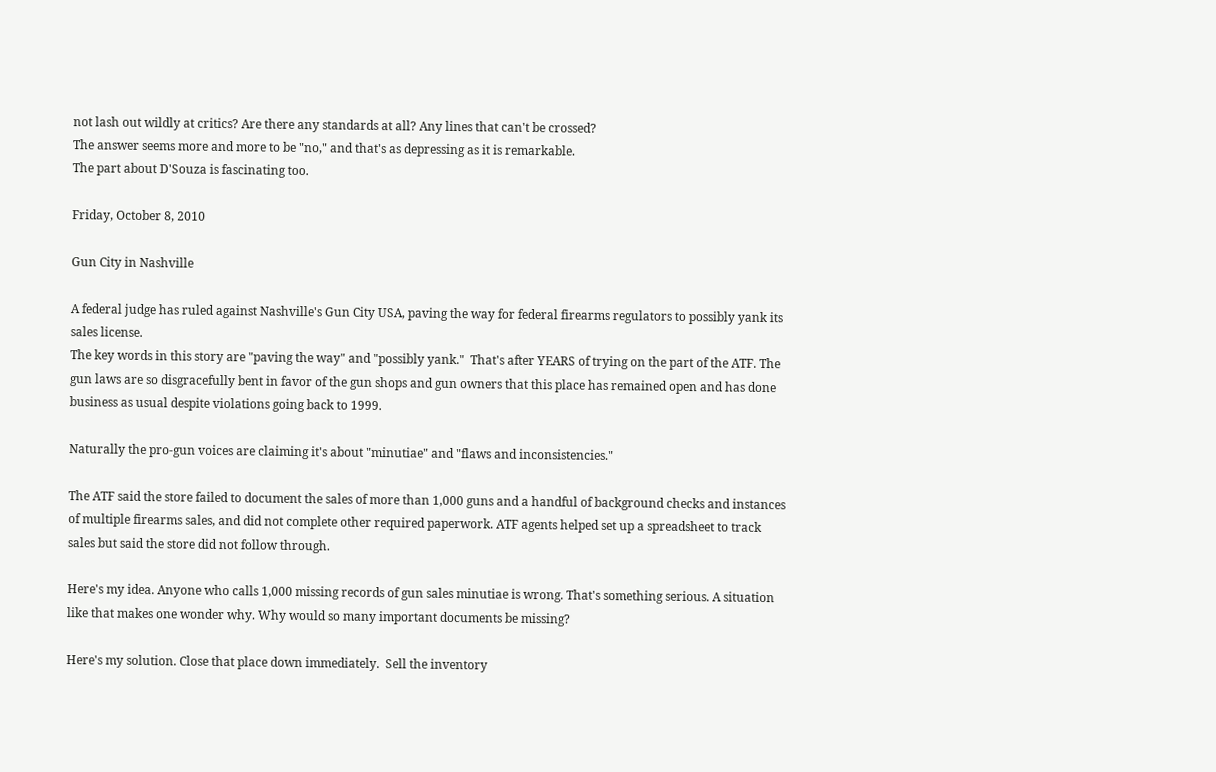not lash out wildly at critics? Are there any standards at all? Any lines that can't be crossed?
The answer seems more and more to be "no," and that's as depressing as it is remarkable.
The part about D'Souza is fascinating too.

Friday, October 8, 2010

Gun City in Nashville

A federal judge has ruled against Nashville's Gun City USA, paving the way for federal firearms regulators to possibly yank its sales license.
The key words in this story are "paving the way" and "possibly yank."  That's after YEARS of trying on the part of the ATF. The gun laws are so disgracefully bent in favor of the gun shops and gun owners that this place has remained open and has done business as usual despite violations going back to 1999.

Naturally the pro-gun voices are claiming it's about "minutiae" and "flaws and inconsistencies."

The ATF said the store failed to document the sales of more than 1,000 guns and a handful of background checks and instances of multiple firearms sales, and did not complete other required paperwork. ATF agents helped set up a spreadsheet to track sales but said the store did not follow through.

Here's my idea. Anyone who calls 1,000 missing records of gun sales minutiae is wrong. That's something serious. A situation like that makes one wonder why. Why would so many important documents be missing?

Here's my solution. Close that place down immediately.  Sell the inventory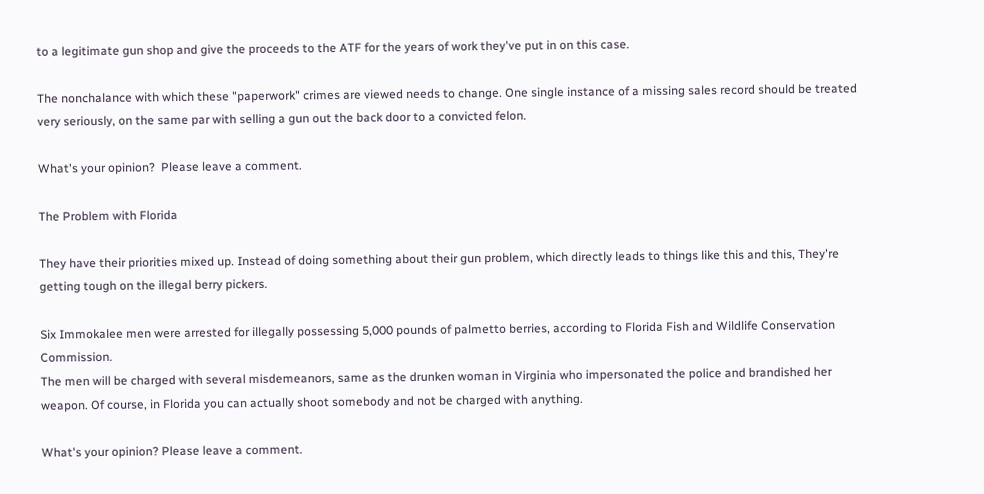to a legitimate gun shop and give the proceeds to the ATF for the years of work they've put in on this case.

The nonchalance with which these "paperwork" crimes are viewed needs to change. One single instance of a missing sales record should be treated very seriously, on the same par with selling a gun out the back door to a convicted felon.

What's your opinion?  Please leave a comment.

The Problem with Florida

They have their priorities mixed up. Instead of doing something about their gun problem, which directly leads to things like this and this, They're getting tough on the illegal berry pickers.

Six Immokalee men were arrested for illegally possessing 5,000 pounds of palmetto berries, according to Florida Fish and Wildlife Conservation Commission.
The men will be charged with several misdemeanors, same as the drunken woman in Virginia who impersonated the police and brandished her weapon. Of course, in Florida you can actually shoot somebody and not be charged with anything.

What's your opinion? Please leave a comment.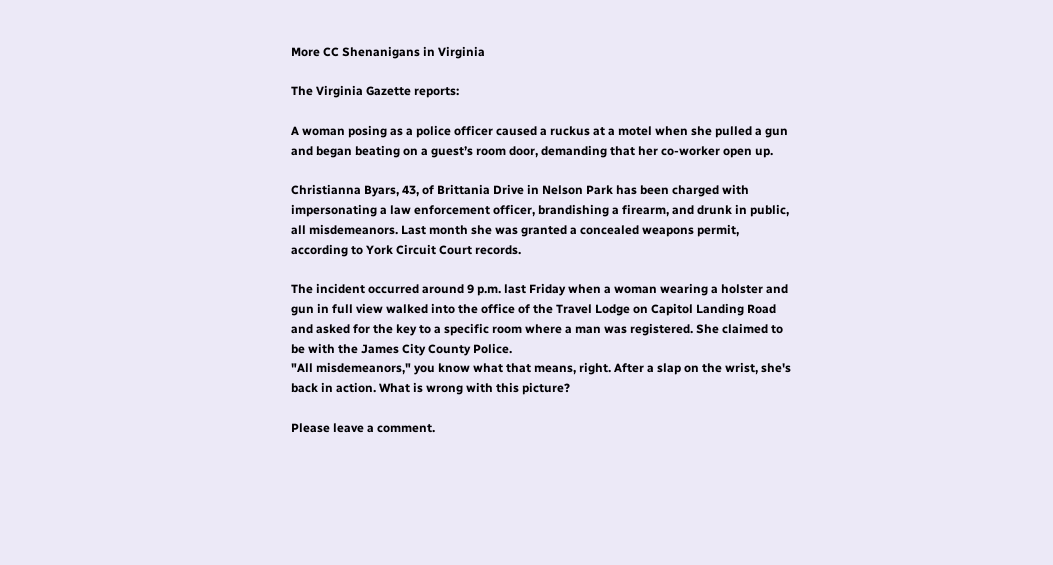More CC Shenanigans in Virginia

The Virginia Gazette reports:

A woman posing as a police officer caused a ruckus at a motel when she pulled a gun and began beating on a guest’s room door, demanding that her co-worker open up.

Christianna Byars, 43, of Brittania Drive in Nelson Park has been charged with impersonating a law enforcement officer, brandishing a firearm, and drunk in public, all misdemeanors. Last month she was granted a concealed weapons permit, according to York Circuit Court records.

The incident occurred around 9 p.m. last Friday when a woman wearing a holster and gun in full view walked into the office of the Travel Lodge on Capitol Landing Road and asked for the key to a specific room where a man was registered. She claimed to be with the James City County Police.
"All misdemeanors," you know what that means, right. After a slap on the wrist, she's back in action. What is wrong with this picture?

Please leave a comment.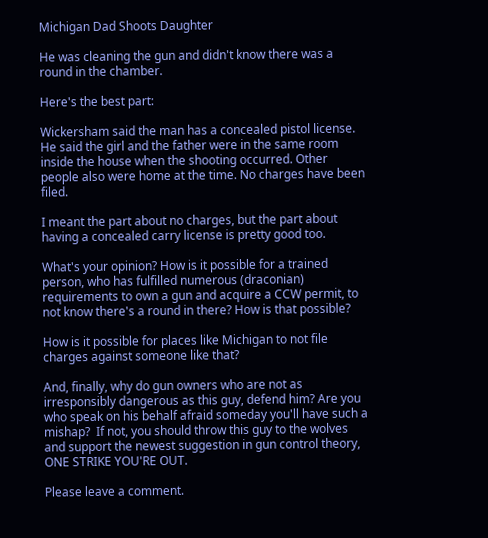Michigan Dad Shoots Daughter

He was cleaning the gun and didn't know there was a round in the chamber.

Here's the best part:

Wickersham said the man has a concealed pistol license. He said the girl and the father were in the same room inside the house when the shooting occurred. Other people also were home at the time. No charges have been filed.

I meant the part about no charges, but the part about having a concealed carry license is pretty good too.

What's your opinion? How is it possible for a trained person, who has fulfilled numerous (draconian) requirements to own a gun and acquire a CCW permit, to not know there's a round in there? How is that possible?

How is it possible for places like Michigan to not file charges against someone like that?

And, finally, why do gun owners who are not as irresponsibly dangerous as this guy, defend him? Are you who speak on his behalf afraid someday you'll have such a mishap?  If not, you should throw this guy to the wolves and support the newest suggestion in gun control theory, ONE STRIKE YOU'RE OUT.

Please leave a comment.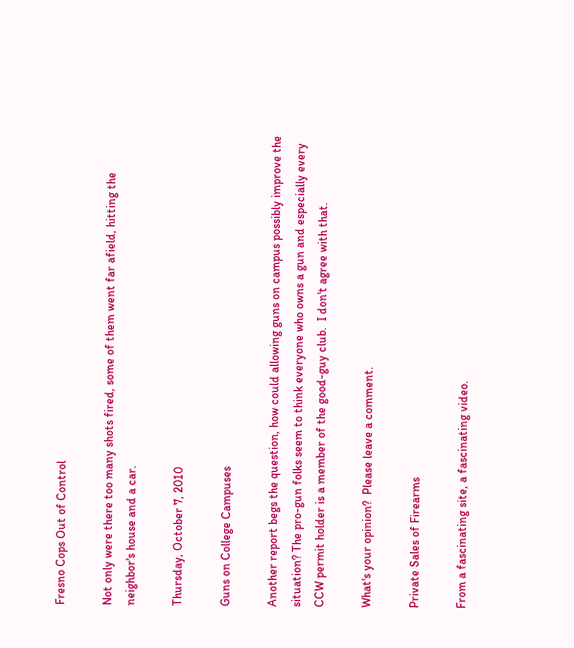Fresno Cops Out of Control

Not only were there too many shots fired, some of them went far afield, hitting the neighbor's house and a car.

Thursday, October 7, 2010

Guns on College Campuses

Another report begs the question, how could allowing guns on campus possibly improve the situation? The pro-gun folks seem to think everyone who owns a gun and especially every CCW permit holder is a member of the good-guy club.  I don't agree with that.

What's your opinion?  Please leave a comment.

Private Sales of Firearms

From a fascinating site, a fascinating video.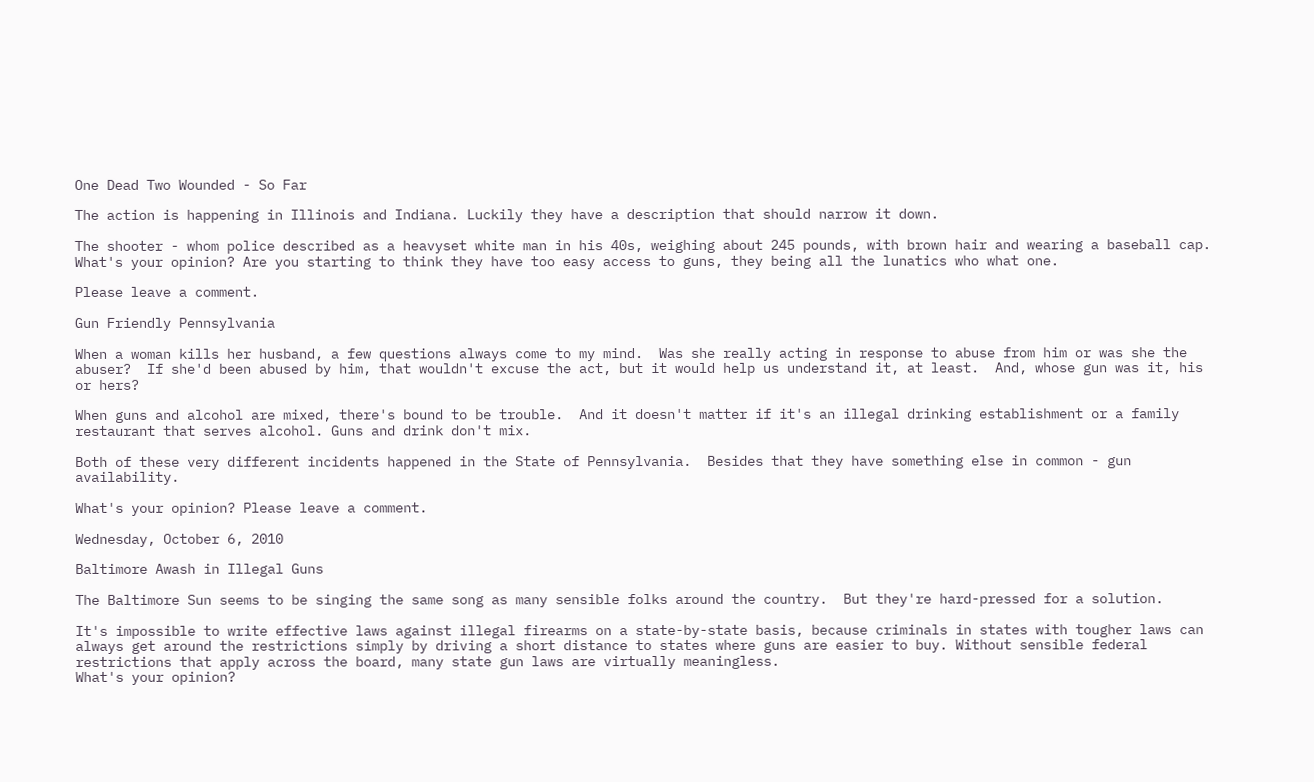One Dead Two Wounded - So Far

The action is happening in Illinois and Indiana. Luckily they have a description that should narrow it down.

The shooter - whom police described as a heavyset white man in his 40s, weighing about 245 pounds, with brown hair and wearing a baseball cap.
What's your opinion? Are you starting to think they have too easy access to guns, they being all the lunatics who what one.

Please leave a comment.

Gun Friendly Pennsylvania

When a woman kills her husband, a few questions always come to my mind.  Was she really acting in response to abuse from him or was she the abuser?  If she'd been abused by him, that wouldn't excuse the act, but it would help us understand it, at least.  And, whose gun was it, his or hers?

When guns and alcohol are mixed, there's bound to be trouble.  And it doesn't matter if it's an illegal drinking establishment or a family restaurant that serves alcohol. Guns and drink don't mix.

Both of these very different incidents happened in the State of Pennsylvania.  Besides that they have something else in common - gun availability.

What's your opinion? Please leave a comment.

Wednesday, October 6, 2010

Baltimore Awash in Illegal Guns

The Baltimore Sun seems to be singing the same song as many sensible folks around the country.  But they're hard-pressed for a solution.

It's impossible to write effective laws against illegal firearms on a state-by-state basis, because criminals in states with tougher laws can always get around the restrictions simply by driving a short distance to states where guns are easier to buy. Without sensible federal restrictions that apply across the board, many state gun laws are virtually meaningless.
What's your opinion?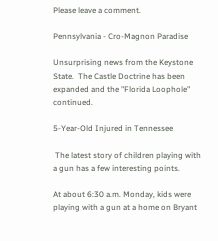Please leave a comment.

Pennsylvania - Cro-Magnon Paradise

Unsurprising news from the Keystone State.  The Castle Doctrine has been expanded and the "Florida Loophole" continued.

5-Year-Old Injured in Tennessee

 The latest story of children playing with a gun has a few interesting points.

At about 6:30 a.m. Monday, kids were playing with a gun at a home on Bryant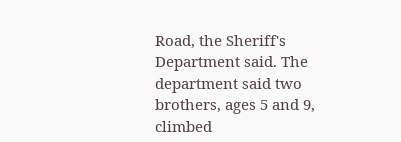Road, the Sheriff's Department said. The department said two brothers, ages 5 and 9, climbed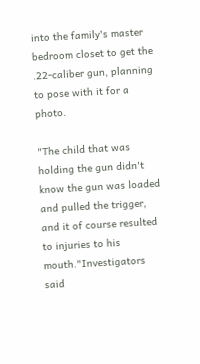into the family's master bedroom closet to get the .22-caliber gun, planning to pose with it for a photo.

"The child that was holding the gun didn't know the gun was loaded and pulled the trigger, and it of course resulted to injuries to his mouth."Investigators said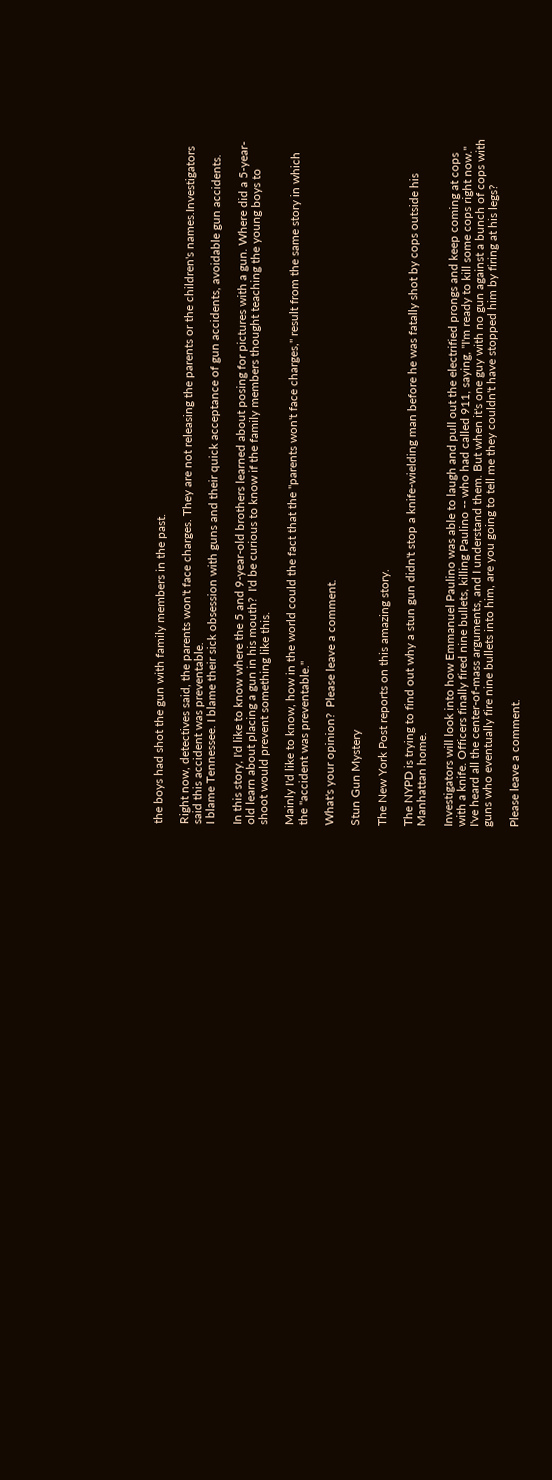the boys had shot the gun with family members in the past.

Right now, detectives said, the parents won't face charges. They are not releasing the parents or the children's names.Investigators said this accident was preventable.
I blame Tennessee. I blame their sick obsession with guns and their quick acceptance of gun accidents, avoidable gun accidents.

In this story, I'd like to know where the 5 and 9-year-old brothers learned about posing for pictures with a gun. Where did a 5-year-old learn about placing a gun in his mouth?  I'd be curious to know if the family members thought teaching the young boys to shoot would prevent something like this.

Mainly I'd like to know, how in the world could the fact that the "parents won't face charges," result from the same story in which the "accident was preventable."

What's your opinion?  Please leave a comment.

Stun Gun Mystery

The New York Post reports on this amazing story.

The NYPD is trying to find out why a stun gun didn't stop a knife-wielding man before he was fatally shot by cops outside his Manhattan home.

Investigators will look into how Emmanuel Paulino was able to laugh and pull out the electrified prongs and keep coming at cops with a knife. Officers finally fired nine bullets, killing Paulino -- who had called 911, saying, "I'm ready to kill some cops right now."
I've heard all the center-of-mass arguments, and I understand them. But when it's one guy with no gun against a bunch of cops with guns who eventually fire nine bullets into him, are you going to tell me they couldn't have stopped him by firing at his legs?

Please leave a comment.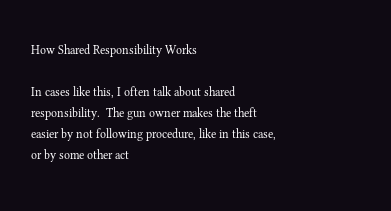How Shared Responsibility Works

In cases like this, I often talk about shared responsibility.  The gun owner makes the theft easier by not following procedure, like in this case, or by some other act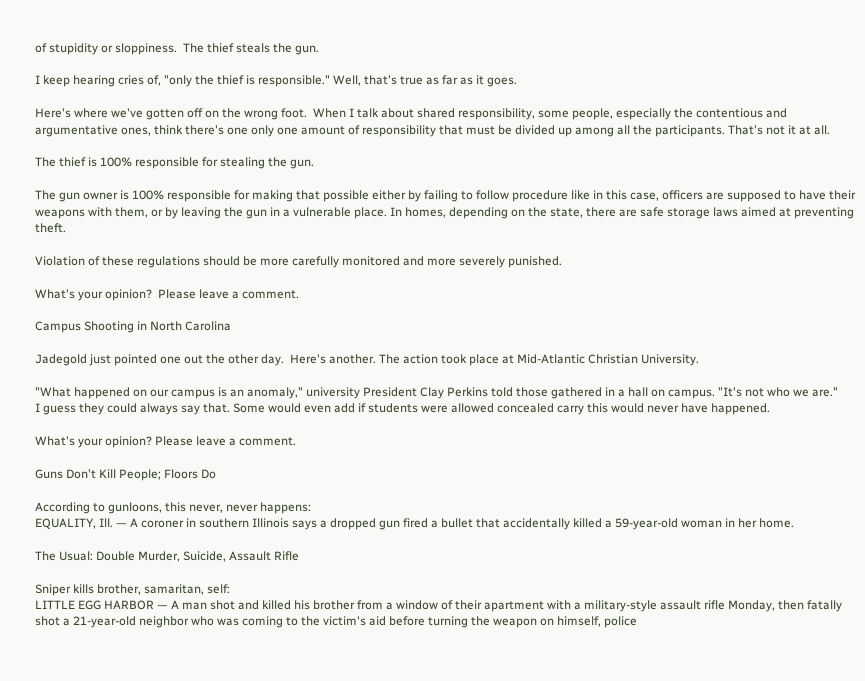of stupidity or sloppiness.  The thief steals the gun.

I keep hearing cries of, "only the thief is responsible." Well, that's true as far as it goes.

Here's where we've gotten off on the wrong foot.  When I talk about shared responsibility, some people, especially the contentious and argumentative ones, think there's one only one amount of responsibility that must be divided up among all the participants. That's not it at all.

The thief is 100% responsible for stealing the gun.

The gun owner is 100% responsible for making that possible either by failing to follow procedure like in this case, officers are supposed to have their weapons with them, or by leaving the gun in a vulnerable place. In homes, depending on the state, there are safe storage laws aimed at preventing theft.

Violation of these regulations should be more carefully monitored and more severely punished.

What's your opinion?  Please leave a comment.

Campus Shooting in North Carolina

Jadegold just pointed one out the other day.  Here's another. The action took place at Mid-Atlantic Christian University.

"What happened on our campus is an anomaly," university President Clay Perkins told those gathered in a hall on campus. "It's not who we are."
I guess they could always say that. Some would even add if students were allowed concealed carry this would never have happened.

What's your opinion? Please leave a comment.

Guns Don't Kill People; Floors Do

According to gunloons, this never, never happens:
EQUALITY, Ill. — A coroner in southern Illinois says a dropped gun fired a bullet that accidentally killed a 59-year-old woman in her home.

The Usual: Double Murder, Suicide, Assault Rifle

Sniper kills brother, samaritan, self:
LITTLE EGG HARBOR — A man shot and killed his brother from a window of their apartment with a military-style assault rifle Monday, then fatally shot a 21-year-old neighbor who was coming to the victim's aid before turning the weapon on himself, police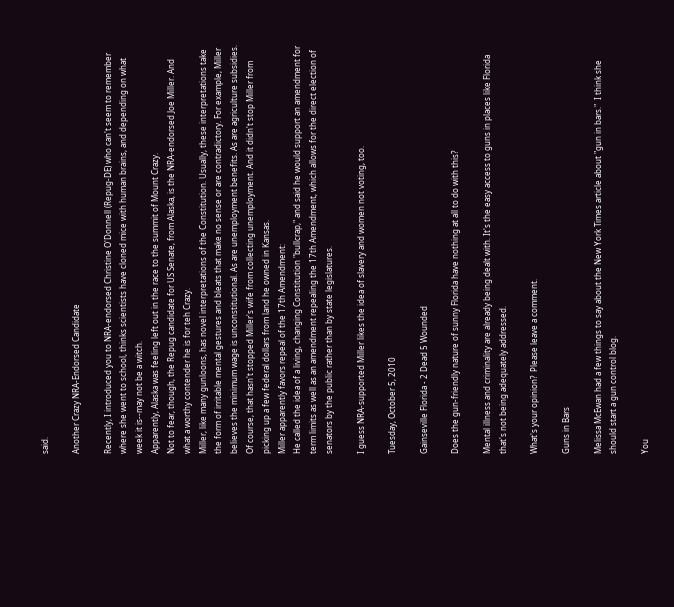said.

Another Crazy NRA-Endorsed Candidate

Recently, I introduced you to NRA-endorsed Christine O'Donnell (Repug-DE) who can't seem to remember where she went to school, thinks scientists have cloned mice with human brains, and depending on what week it is--may not be a witch.
Apparently, Alaska was feeling left out in the race to the summit of Mount Crazy.
Not to fear, though, the Repug candidate for US Senate, from Alaska, is the NRA-endorsed Joe Miller. And what a worthy contender he is for teh Crazy.
Miller, like many gunloons, has novel interpretations of the Constitution. Usually, these interpretations take the form of irritable mental gestures and bleats that make no sense or are contradictory. For example, Miller believes the minimum wage is unconstitutional. As are unemployment benefits. As are agriculture subsidies. Of course, that hasn't stopped Miller's wife from collecting unemployment. And it didn't stop Miller from picking up a few federal dollars from land he owned in Kansas.
Miller apparently favors repeal of the 17th Amendment:
He called the idea of a living, changing Constitution "bullcrap," and said he would support an amendment for term limits as well as an amendment repealing the 17th Amendment, which allows for the direct election of senators by the public rather than by state legislatures.

I guess NRA-supported Miller likes the idea of slavery and women not voting, too.

Tuesday, October 5, 2010

Gainseville Florida - 2 Dead 5 Wounded

Does the gun-friendly nature of sunny Florida have nothing at all to do with this?

Mental illness and criminality are already being dealt with. It's the easy access to guns in places like Florida that's not being adequately addressed.

What's your opinion?  Please leave a comment.

Guns in Bars

Melissa McEwan had a few things to say about the New York Times article about "gun in bars."  I think she should start a gun control blog.

You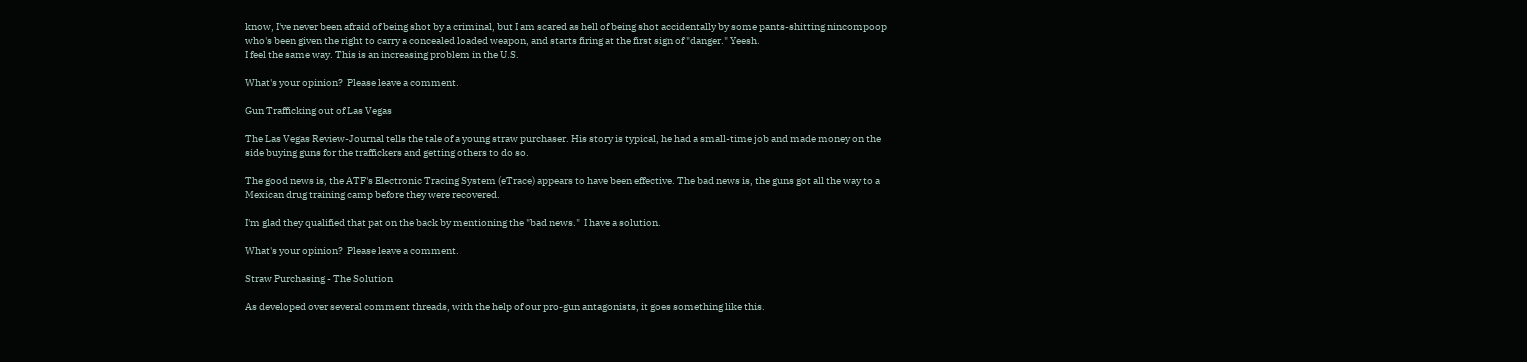know, I've never been afraid of being shot by a criminal, but I am scared as hell of being shot accidentally by some pants-shitting nincompoop who's been given the right to carry a concealed loaded weapon, and starts firing at the first sign of "danger." Yeesh.
I feel the same way. This is an increasing problem in the U.S.

What's your opinion?  Please leave a comment.

Gun Trafficking out of Las Vegas

The Las Vegas Review-Journal tells the tale of a young straw purchaser. His story is typical, he had a small-time job and made money on the side buying guns for the traffickers and getting others to do so.

The good news is, the ATF's Electronic Tracing System (eTrace) appears to have been effective. The bad news is, the guns got all the way to a Mexican drug training camp before they were recovered.

I'm glad they qualified that pat on the back by mentioning the "bad news."  I have a solution.

What's your opinion?  Please leave a comment.

Straw Purchasing - The Solution

As developed over several comment threads, with the help of our pro-gun antagonists, it goes something like this.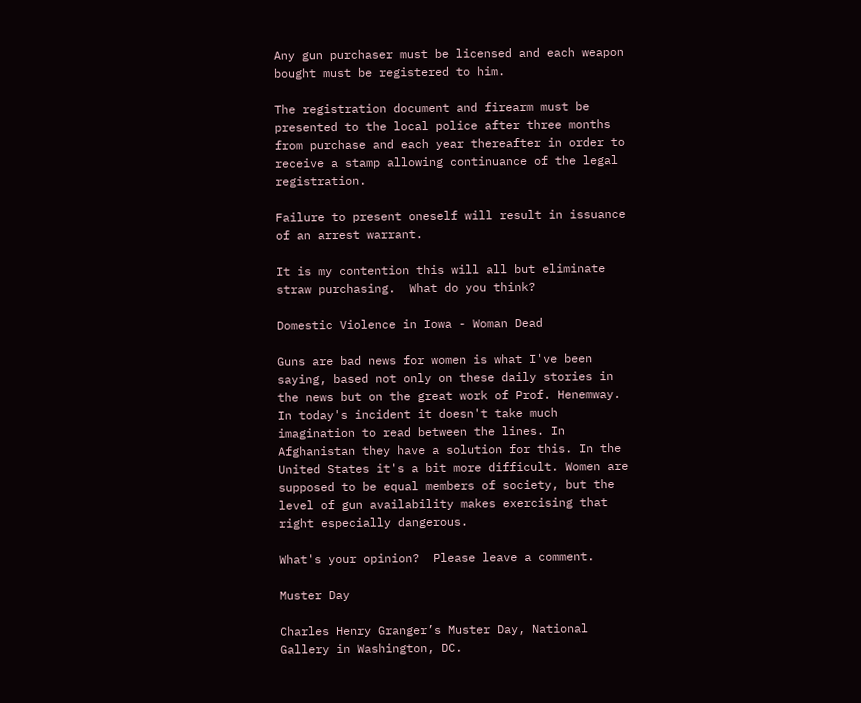Any gun purchaser must be licensed and each weapon bought must be registered to him.

The registration document and firearm must be presented to the local police after three months from purchase and each year thereafter in order to receive a stamp allowing continuance of the legal registration.

Failure to present oneself will result in issuance of an arrest warrant.

It is my contention this will all but eliminate straw purchasing.  What do you think?

Domestic Violence in Iowa - Woman Dead

Guns are bad news for women is what I've been saying, based not only on these daily stories in the news but on the great work of Prof. Henemway.
In today's incident it doesn't take much imagination to read between the lines. In Afghanistan they have a solution for this. In the United States it's a bit more difficult. Women are supposed to be equal members of society, but the level of gun availability makes exercising that right especially dangerous.

What's your opinion?  Please leave a comment.

Muster Day

Charles Henry Granger’s Muster Day, National Gallery in Washington, DC.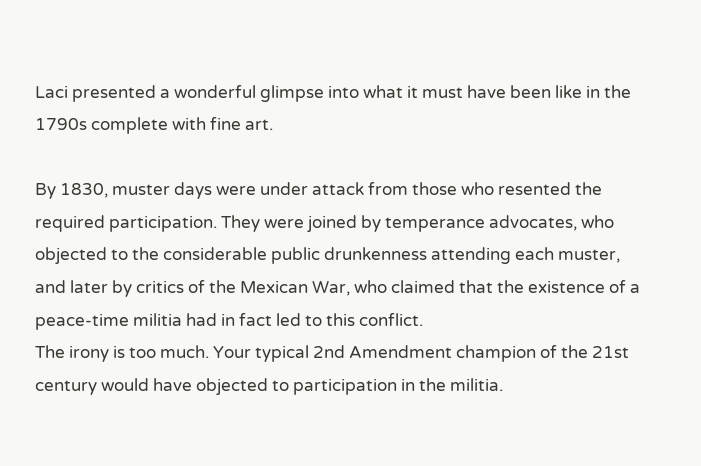Laci presented a wonderful glimpse into what it must have been like in the 1790s complete with fine art.

By 1830, muster days were under attack from those who resented the required participation. They were joined by temperance advocates, who objected to the considerable public drunkenness attending each muster, and later by critics of the Mexican War, who claimed that the existence of a peace-time militia had in fact led to this conflict.
The irony is too much. Your typical 2nd Amendment champion of the 21st century would have objected to participation in the militia.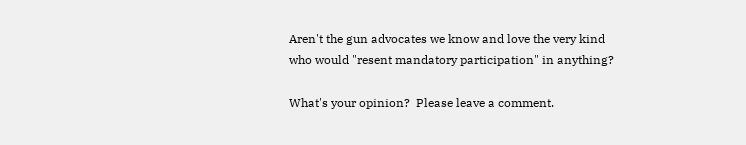Aren't the gun advocates we know and love the very kind who would "resent mandatory participation" in anything?

What's your opinion?  Please leave a comment.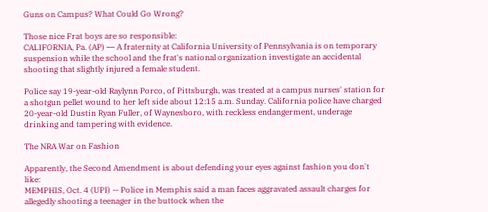Guns on Campus? What Could Go Wrong?

Those nice Frat boys are so responsible:
CALIFORNIA, Pa. (AP) ― A fraternity at California University of Pennsylvania is on temporary suspension while the school and the frat's national organization investigate an accidental shooting that slightly injured a female student.

Police say 19-year-old Raylynn Porco, of Pittsburgh, was treated at a campus nurses' station for a shotgun pellet wound to her left side about 12:15 a.m. Sunday. California police have charged 20-year-old Dustin Ryan Fuller, of Waynesboro, with reckless endangerment, underage drinking and tampering with evidence.

The NRA War on Fashion

Apparently, the Second Amendment is about defending your eyes against fashion you don't like:
MEMPHIS, Oct. 4 (UPI) -- Police in Memphis said a man faces aggravated assault charges for allegedly shooting a teenager in the buttock when the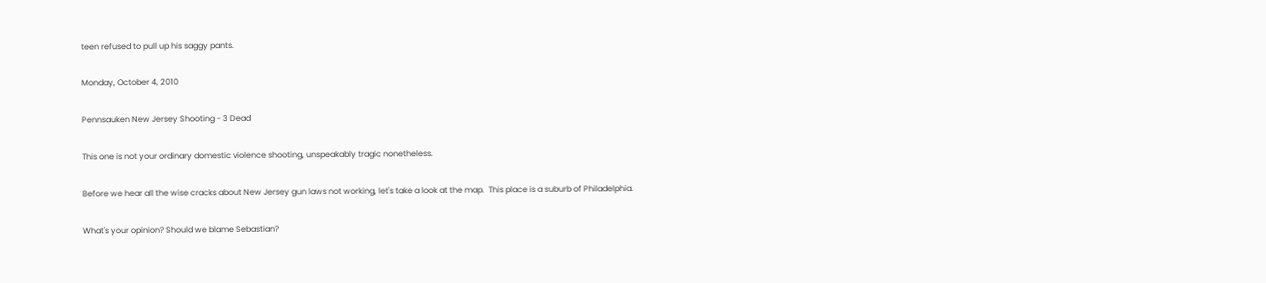teen refused to pull up his saggy pants.

Monday, October 4, 2010

Pennsauken New Jersey Shooting - 3 Dead

This one is not your ordinary domestic violence shooting, unspeakably tragic nonetheless.

Before we hear all the wise cracks about New Jersey gun laws not working, let's take a look at the map.  This place is a suburb of Philadelphia.

What's your opinion? Should we blame Sebastian?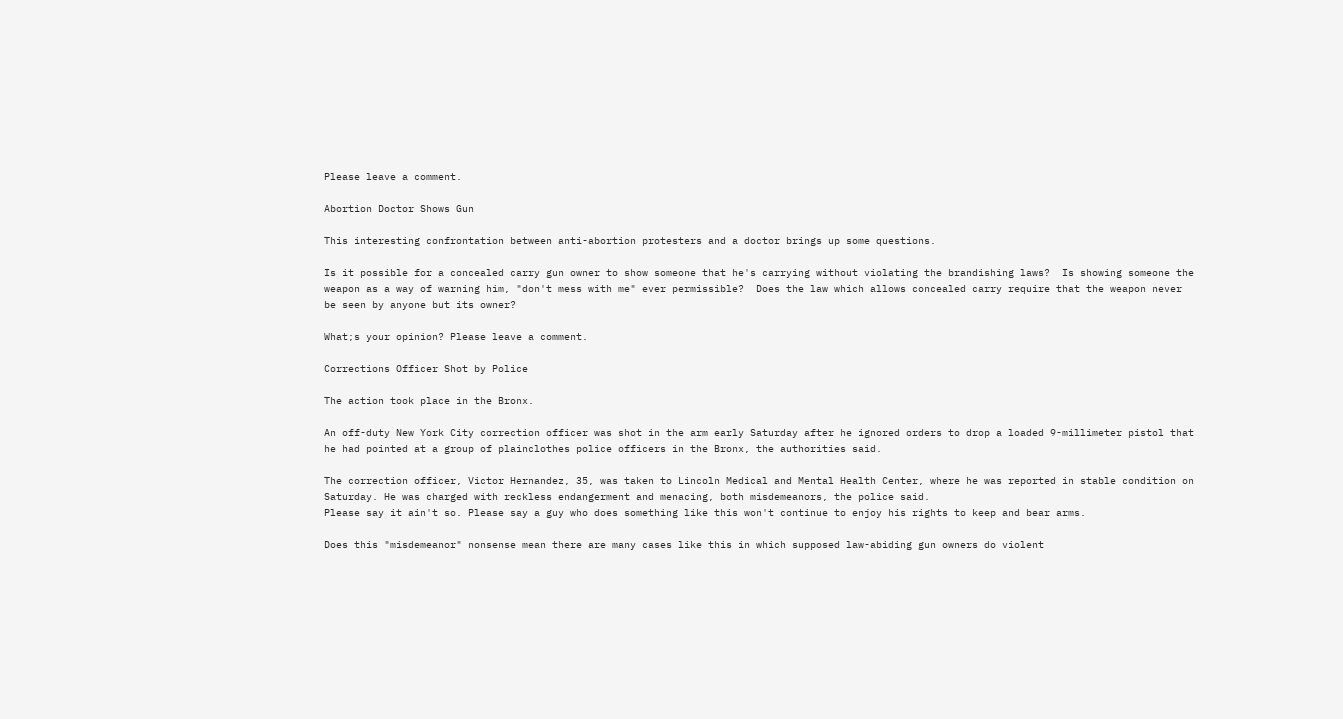Please leave a comment.

Abortion Doctor Shows Gun

This interesting confrontation between anti-abortion protesters and a doctor brings up some questions.

Is it possible for a concealed carry gun owner to show someone that he's carrying without violating the brandishing laws?  Is showing someone the weapon as a way of warning him, "don't mess with me" ever permissible?  Does the law which allows concealed carry require that the weapon never be seen by anyone but its owner?

What;s your opinion? Please leave a comment.

Corrections Officer Shot by Police

The action took place in the Bronx.

An off-duty New York City correction officer was shot in the arm early Saturday after he ignored orders to drop a loaded 9-millimeter pistol that he had pointed at a group of plainclothes police officers in the Bronx, the authorities said.

The correction officer, Victor Hernandez, 35, was taken to Lincoln Medical and Mental Health Center, where he was reported in stable condition on Saturday. He was charged with reckless endangerment and menacing, both misdemeanors, the police said.
Please say it ain't so. Please say a guy who does something like this won't continue to enjoy his rights to keep and bear arms.

Does this "misdemeanor" nonsense mean there are many cases like this in which supposed law-abiding gun owners do violent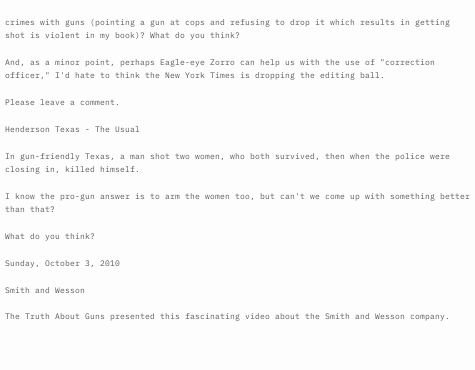crimes with guns (pointing a gun at cops and refusing to drop it which results in getting shot is violent in my book)? What do you think?

And, as a minor point, perhaps Eagle-eye Zorro can help us with the use of "correction officer," I'd hate to think the New York Times is dropping the editing ball.

Please leave a comment.

Henderson Texas - The Usual

In gun-friendly Texas, a man shot two women, who both survived, then when the police were closing in, killed himself.

I know the pro-gun answer is to arm the women too, but can't we come up with something better than that?

What do you think?

Sunday, October 3, 2010

Smith and Wesson

The Truth About Guns presented this fascinating video about the Smith and Wesson company.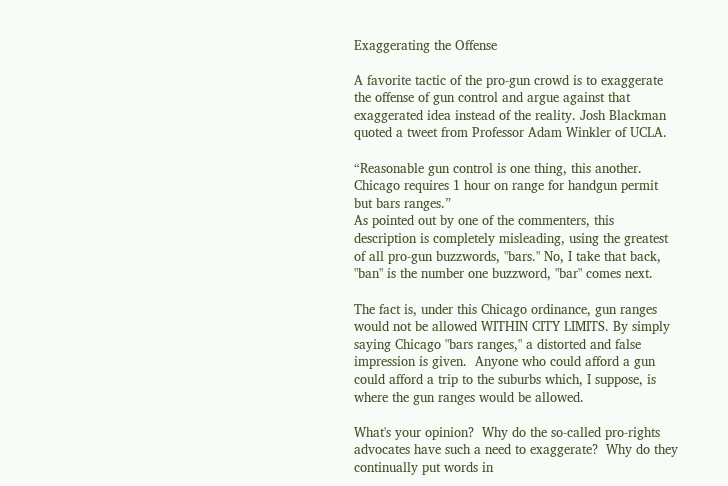Exaggerating the Offense

A favorite tactic of the pro-gun crowd is to exaggerate the offense of gun control and argue against that exaggerated idea instead of the reality. Josh Blackman quoted a tweet from Professor Adam Winkler of UCLA.

“Reasonable gun control is one thing, this another. Chicago requires 1 hour on range for handgun permit but bars ranges.”
As pointed out by one of the commenters, this description is completely misleading, using the greatest of all pro-gun buzzwords, "bars." No, I take that back, "ban" is the number one buzzword, "bar" comes next.

The fact is, under this Chicago ordinance, gun ranges would not be allowed WITHIN CITY LIMITS. By simply saying Chicago "bars ranges," a distorted and false impression is given.  Anyone who could afford a gun could afford a trip to the suburbs which, I suppose, is where the gun ranges would be allowed.

What's your opinion?  Why do the so-called pro-rights advocates have such a need to exaggerate?  Why do they continually put words in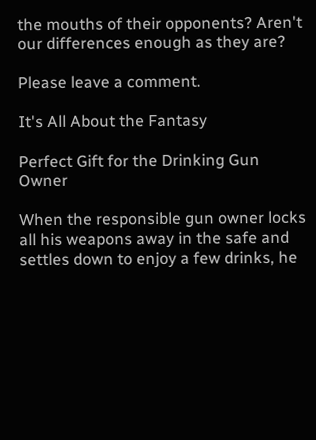the mouths of their opponents? Aren't our differences enough as they are?

Please leave a comment.

It's All About the Fantasy

Perfect Gift for the Drinking Gun Owner

When the responsible gun owner locks all his weapons away in the safe and settles down to enjoy a few drinks, he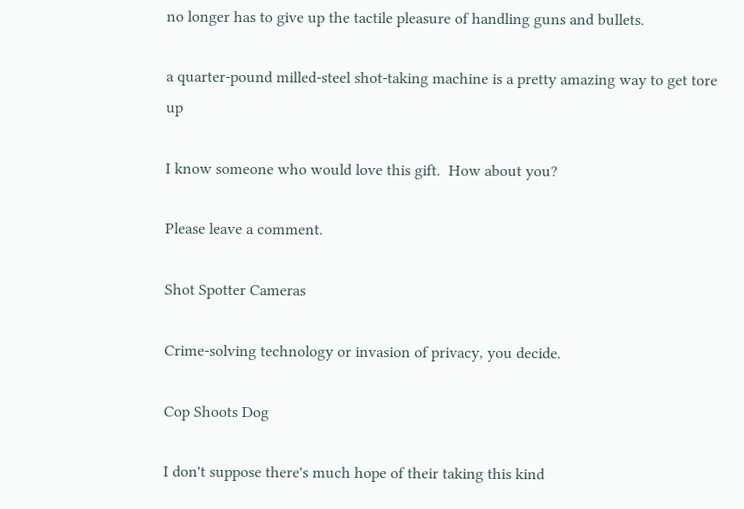no longer has to give up the tactile pleasure of handling guns and bullets.

a quarter-pound milled-steel shot-taking machine is a pretty amazing way to get tore up

I know someone who would love this gift.  How about you?

Please leave a comment.

Shot Spotter Cameras

Crime-solving technology or invasion of privacy, you decide.

Cop Shoots Dog

I don't suppose there's much hope of their taking this kind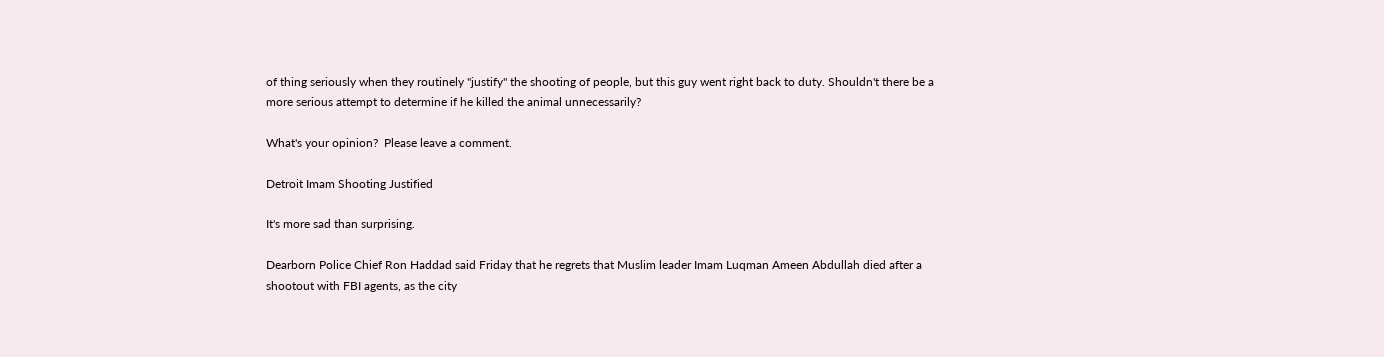of thing seriously when they routinely "justify" the shooting of people, but this guy went right back to duty. Shouldn't there be a more serious attempt to determine if he killed the animal unnecessarily?

What's your opinion?  Please leave a comment.

Detroit Imam Shooting Justified

It's more sad than surprising.

Dearborn Police Chief Ron Haddad said Friday that he regrets that Muslim leader Imam Luqman Ameen Abdullah died after a shootout with FBI agents, as the city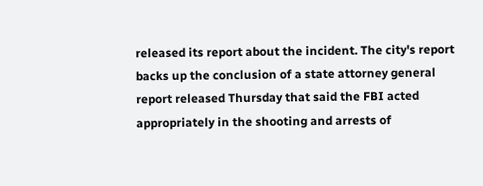released its report about the incident. The city's report backs up the conclusion of a state attorney general report released Thursday that said the FBI acted appropriately in the shooting and arrests of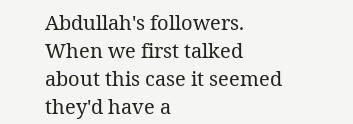Abdullah's followers.
When we first talked about this case it seemed they'd have a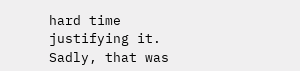hard time justifying it.  Sadly, that was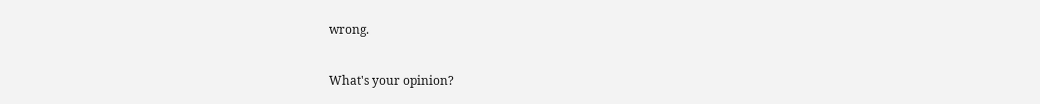wrong.

What's your opinion?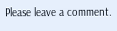Please leave a comment.